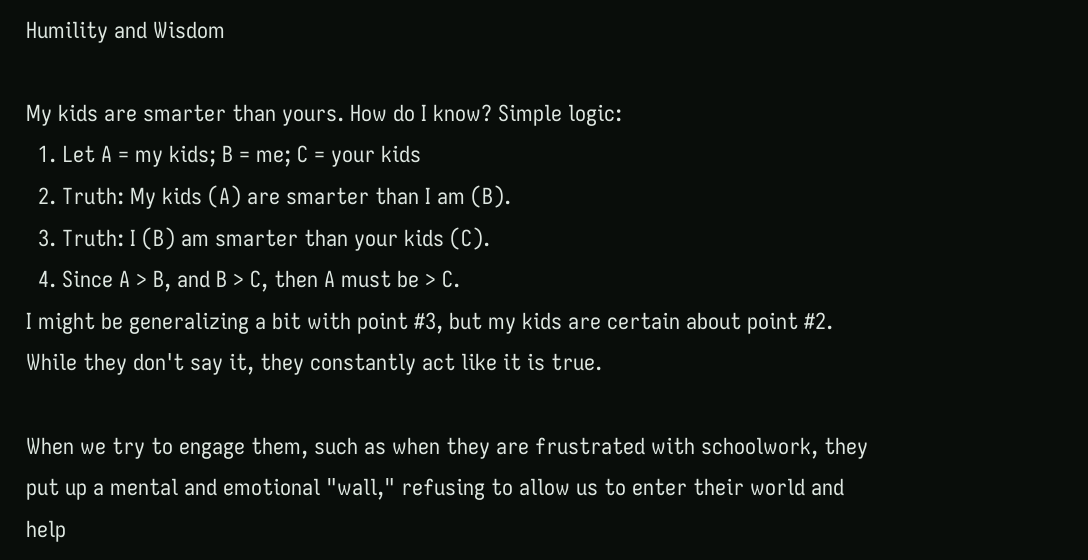Humility and Wisdom

My kids are smarter than yours. How do I know? Simple logic:
  1. Let A = my kids; B = me; C = your kids
  2. Truth: My kids (A) are smarter than I am (B).
  3. Truth: I (B) am smarter than your kids (C).
  4. Since A > B, and B > C, then A must be > C.
I might be generalizing a bit with point #3, but my kids are certain about point #2. While they don't say it, they constantly act like it is true.

When we try to engage them, such as when they are frustrated with schoolwork, they put up a mental and emotional "wall," refusing to allow us to enter their world and help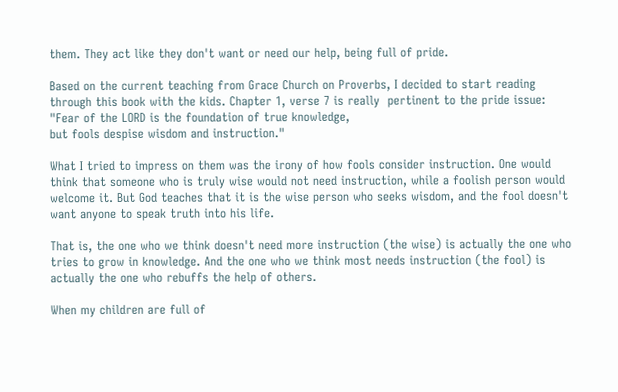them. They act like they don't want or need our help, being full of pride.

Based on the current teaching from Grace Church on Proverbs, I decided to start reading through this book with the kids. Chapter 1, verse 7 is really  pertinent to the pride issue:
"Fear of the LORD is the foundation of true knowledge,
but fools despise wisdom and instruction."

What I tried to impress on them was the irony of how fools consider instruction. One would think that someone who is truly wise would not need instruction, while a foolish person would welcome it. But God teaches that it is the wise person who seeks wisdom, and the fool doesn't want anyone to speak truth into his life.

That is, the one who we think doesn't need more instruction (the wise) is actually the one who tries to grow in knowledge. And the one who we think most needs instruction (the fool) is actually the one who rebuffs the help of others.

When my children are full of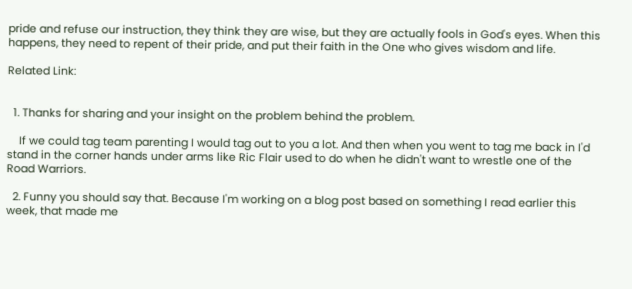pride and refuse our instruction, they think they are wise, but they are actually fools in God's eyes. When this happens, they need to repent of their pride, and put their faith in the One who gives wisdom and life.

Related Link:


  1. Thanks for sharing and your insight on the problem behind the problem.

    If we could tag team parenting I would tag out to you a lot. And then when you went to tag me back in I'd stand in the corner hands under arms like Ric Flair used to do when he didn't want to wrestle one of the Road Warriors.

  2. Funny you should say that. Because I'm working on a blog post based on something I read earlier this week, that made me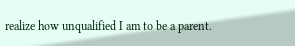realize how unqualified I am to be a parent.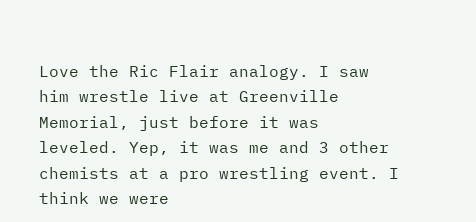Love the Ric Flair analogy. I saw him wrestle live at Greenville Memorial, just before it was leveled. Yep, it was me and 3 other chemists at a pro wrestling event. I think we were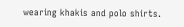wearing khakis and polo shirts.